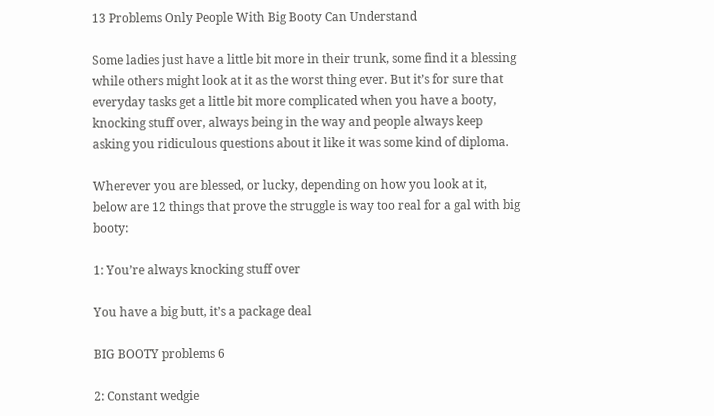13 Problems Only People With Big Booty Can Understand

Some ladies just have a little bit more in their trunk, some find it a blessing while others might look at it as the worst thing ever. But it’s for sure that everyday tasks get a little bit more complicated when you have a booty, knocking stuff over, always being in the way and people always keep asking you ridiculous questions about it like it was some kind of diploma.

Wherever you are blessed, or lucky, depending on how you look at it, below are 12 things that prove the struggle is way too real for a gal with big booty:

1: You’re always knocking stuff over

You have a big butt, it’s a package deal

BIG BOOTY problems 6

2: Constant wedgie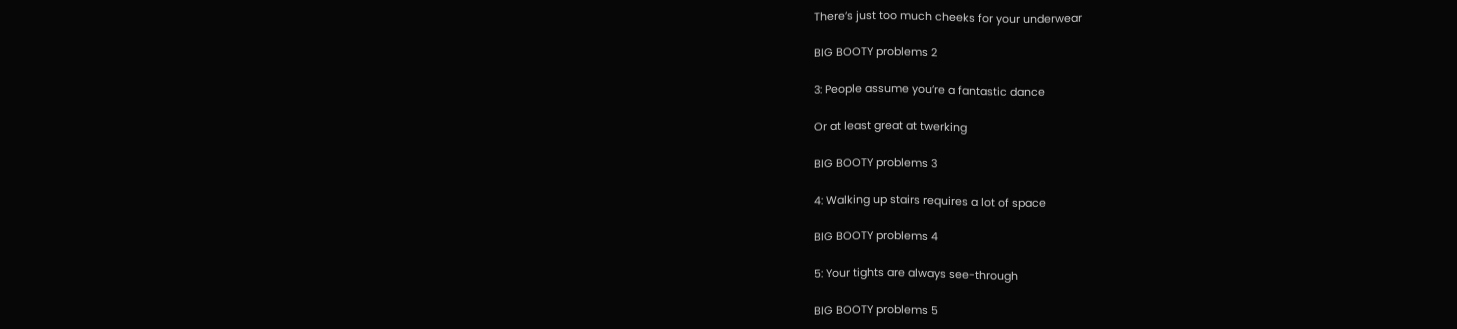There’s just too much cheeks for your underwear

BIG BOOTY problems 2

3: People assume you’re a fantastic dance

Or at least great at twerking

BIG BOOTY problems 3

4: Walking up stairs requires a lot of space

BIG BOOTY problems 4

5: Your tights are always see-through

BIG BOOTY problems 5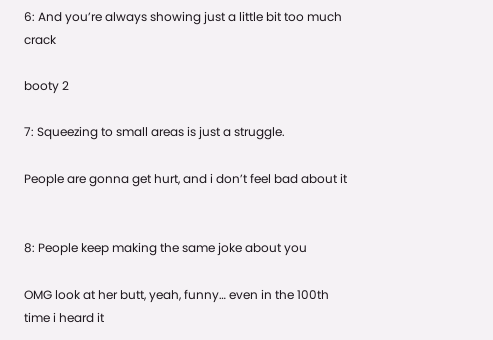6: And you’re always showing just a little bit too much crack

booty 2

7: Squeezing to small areas is just a struggle.

People are gonna get hurt, and i don’t feel bad about it


8: People keep making the same joke about you

OMG look at her butt, yeah, funny… even in the 100th time i heard it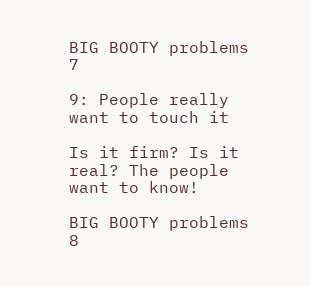BIG BOOTY problems 7

9: People really want to touch it

Is it firm? Is it real? The people want to know!

BIG BOOTY problems 8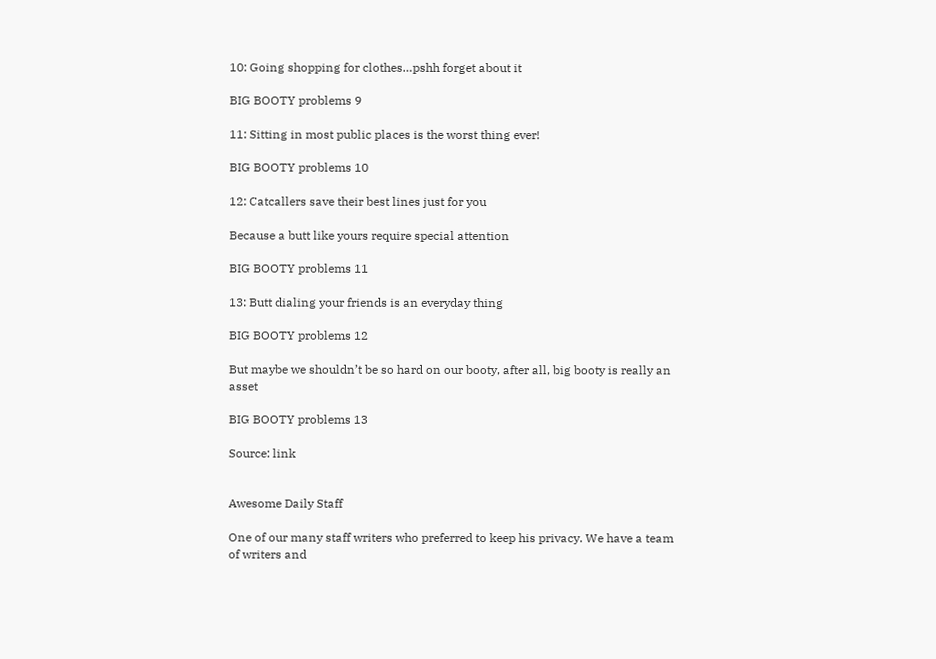10: Going shopping for clothes…pshh forget about it

BIG BOOTY problems 9

11: Sitting in most public places is the worst thing ever!

BIG BOOTY problems 10

12: Catcallers save their best lines just for you

Because a butt like yours require special attention

BIG BOOTY problems 11

13: Butt dialing your friends is an everyday thing

BIG BOOTY problems 12

But maybe we shouldn’t be so hard on our booty, after all, big booty is really an asset

BIG BOOTY problems 13

Source: link


Awesome Daily Staff

One of our many staff writers who preferred to keep his privacy. We have a team of writers and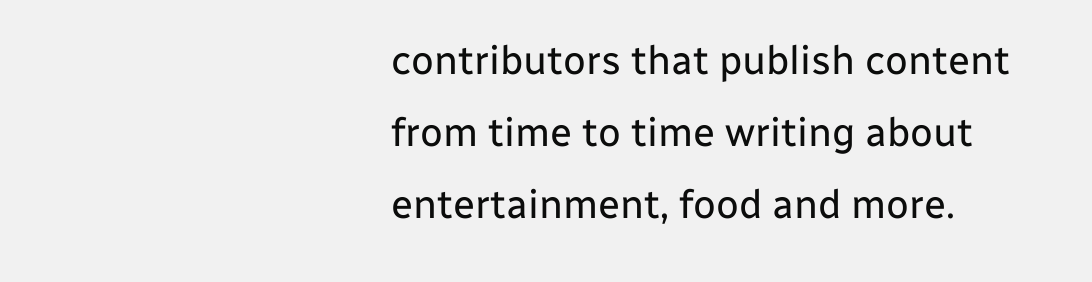contributors that publish content from time to time writing about entertainment, food and more.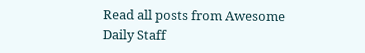Read all posts from Awesome Daily Staff